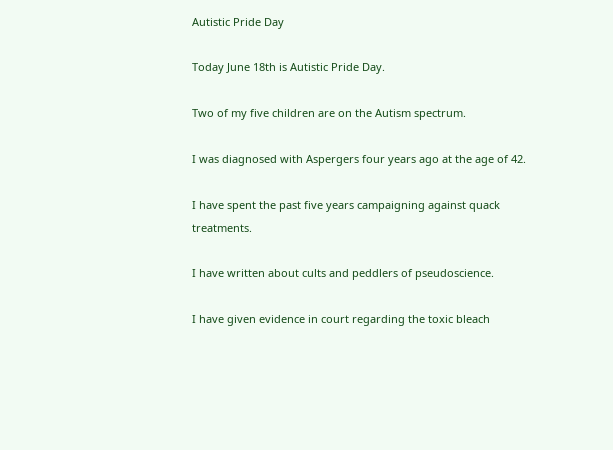Autistic Pride Day

Today June 18th is Autistic Pride Day.

Two of my five children are on the Autism spectrum.

I was diagnosed with Aspergers four years ago at the age of 42.

I have spent the past five years campaigning against quack treatments.

I have written about cults and peddlers of pseudoscience.

I have given evidence in court regarding the toxic bleach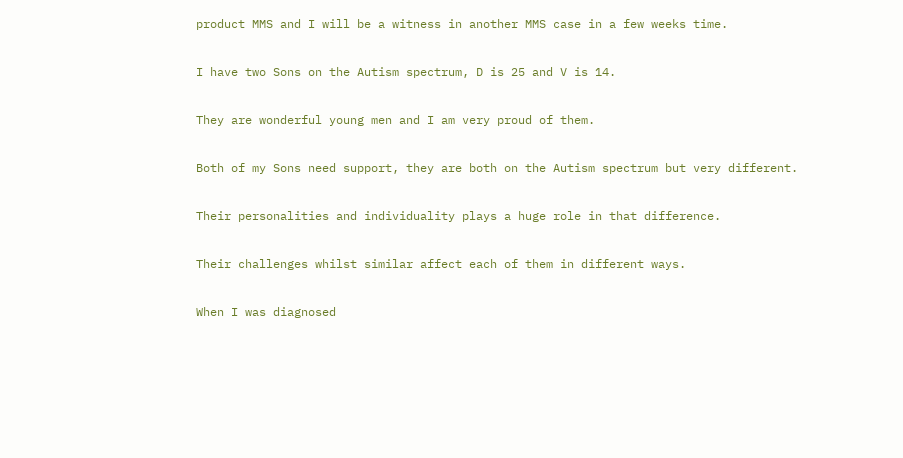product MMS and I will be a witness in another MMS case in a few weeks time.

I have two Sons on the Autism spectrum, D is 25 and V is 14.

They are wonderful young men and I am very proud of them.

Both of my Sons need support, they are both on the Autism spectrum but very different.

Their personalities and individuality plays a huge role in that difference.

Their challenges whilst similar affect each of them in different ways.

When I was diagnosed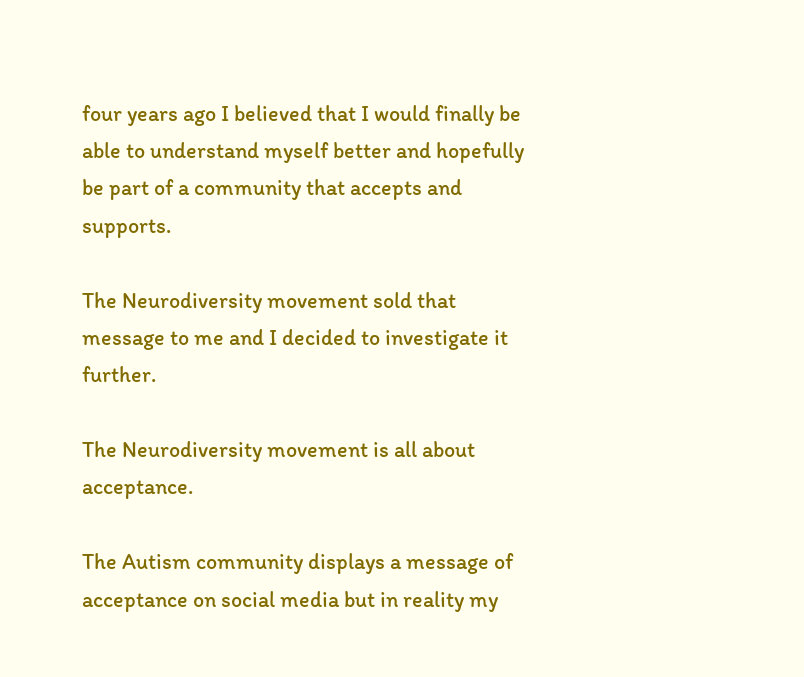four years ago I believed that I would finally be able to understand myself better and hopefully be part of a community that accepts and supports.

The Neurodiversity movement sold that message to me and I decided to investigate it further.

The Neurodiversity movement is all about acceptance.

The Autism community displays a message of acceptance on social media but in reality my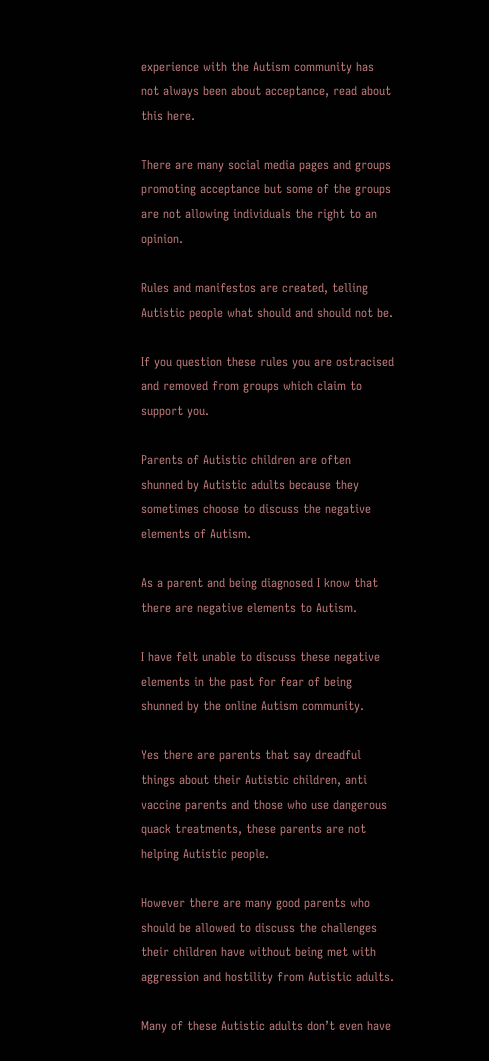experience with the Autism community has not always been about acceptance, read about this here.

There are many social media pages and groups promoting acceptance but some of the groups are not allowing individuals the right to an opinion.

Rules and manifestos are created, telling Autistic people what should and should not be.

If you question these rules you are ostracised and removed from groups which claim to support you.

Parents of Autistic children are often shunned by Autistic adults because they sometimes choose to discuss the negative elements of Autism.

As a parent and being diagnosed I know that there are negative elements to Autism.

I have felt unable to discuss these negative elements in the past for fear of being shunned by the online Autism community.

Yes there are parents that say dreadful things about their Autistic children, anti vaccine parents and those who use dangerous quack treatments, these parents are not helping Autistic people.

However there are many good parents who should be allowed to discuss the challenges their children have without being met with aggression and hostility from Autistic adults.

Many of these Autistic adults don’t even have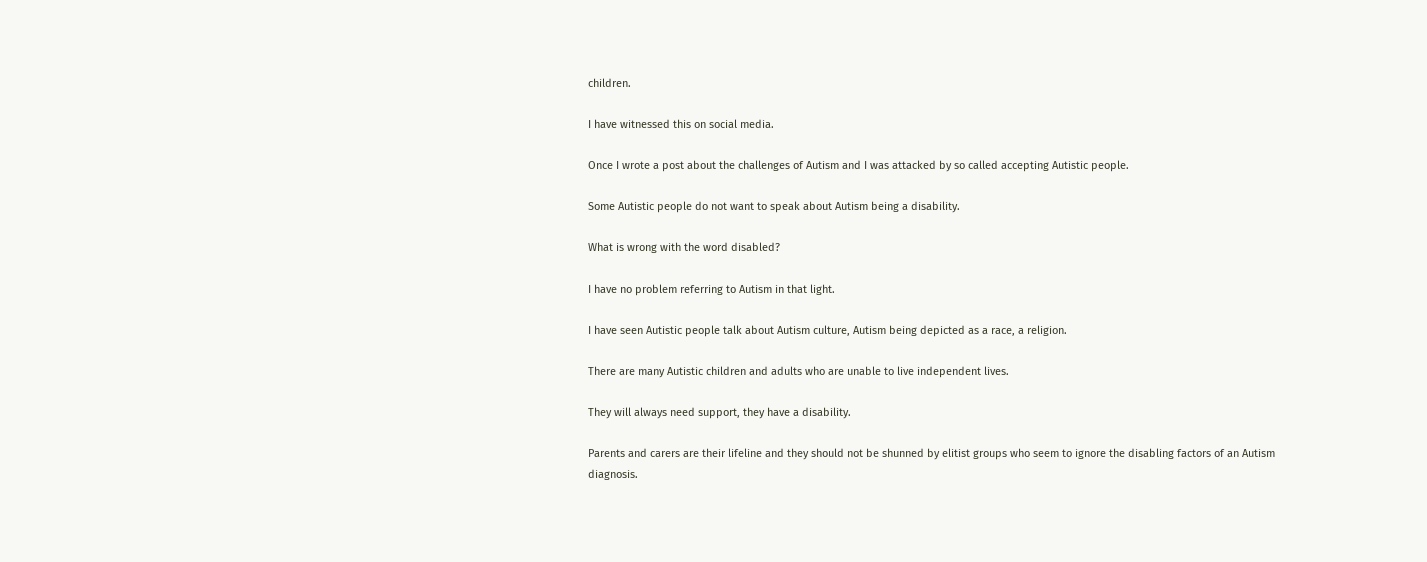children.

I have witnessed this on social media.

Once I wrote a post about the challenges of Autism and I was attacked by so called accepting Autistic people.

Some Autistic people do not want to speak about Autism being a disability.

What is wrong with the word disabled?

I have no problem referring to Autism in that light.

I have seen Autistic people talk about Autism culture, Autism being depicted as a race, a religion.

There are many Autistic children and adults who are unable to live independent lives.

They will always need support, they have a disability.

Parents and carers are their lifeline and they should not be shunned by elitist groups who seem to ignore the disabling factors of an Autism diagnosis.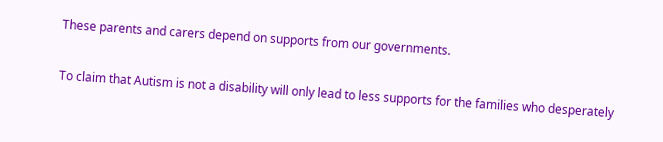These parents and carers depend on supports from our governments.

To claim that Autism is not a disability will only lead to less supports for the families who desperately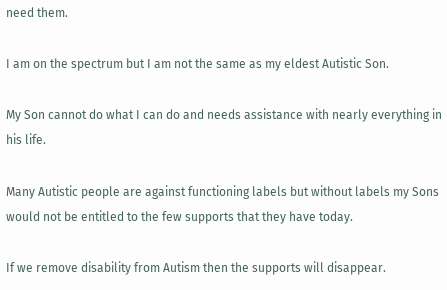need them.

I am on the spectrum but I am not the same as my eldest Autistic Son.

My Son cannot do what I can do and needs assistance with nearly everything in his life.

Many Autistic people are against functioning labels but without labels my Sons would not be entitled to the few supports that they have today.

If we remove disability from Autism then the supports will disappear.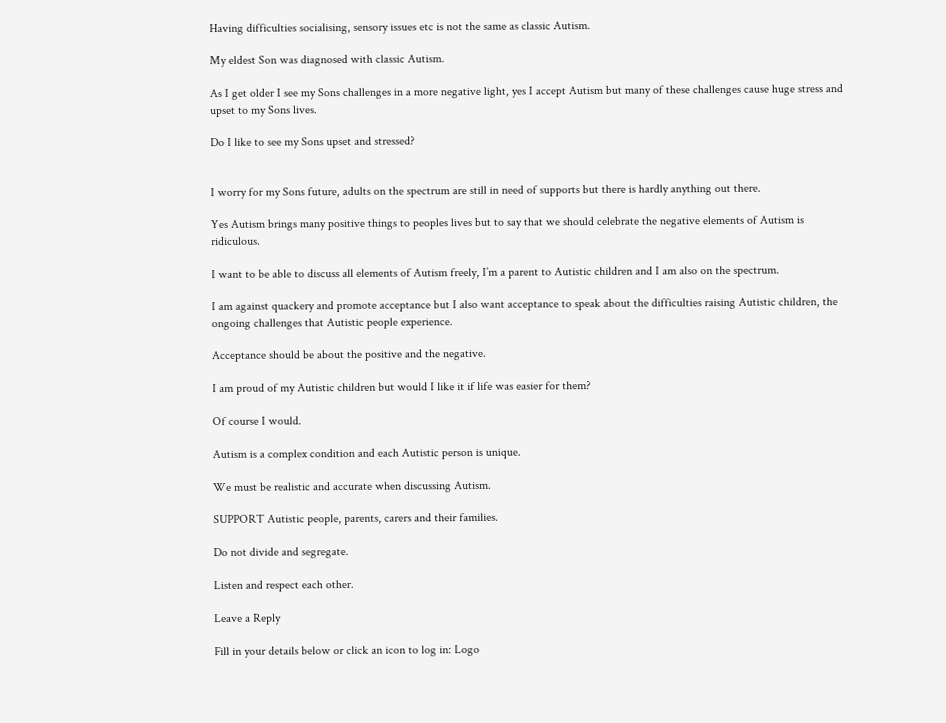Having difficulties socialising, sensory issues etc is not the same as classic Autism.

My eldest Son was diagnosed with classic Autism.

As I get older I see my Sons challenges in a more negative light, yes I accept Autism but many of these challenges cause huge stress and upset to my Sons lives.

Do I like to see my Sons upset and stressed?


I worry for my Sons future, adults on the spectrum are still in need of supports but there is hardly anything out there.

Yes Autism brings many positive things to peoples lives but to say that we should celebrate the negative elements of Autism is ridiculous.

I want to be able to discuss all elements of Autism freely, I’m a parent to Autistic children and I am also on the spectrum.

I am against quackery and promote acceptance but I also want acceptance to speak about the difficulties raising Autistic children, the ongoing challenges that Autistic people experience.

Acceptance should be about the positive and the negative.

I am proud of my Autistic children but would I like it if life was easier for them?

Of course I would.

Autism is a complex condition and each Autistic person is unique.

We must be realistic and accurate when discussing Autism.

SUPPORT Autistic people, parents, carers and their families.

Do not divide and segregate.

Listen and respect each other.

Leave a Reply

Fill in your details below or click an icon to log in: Logo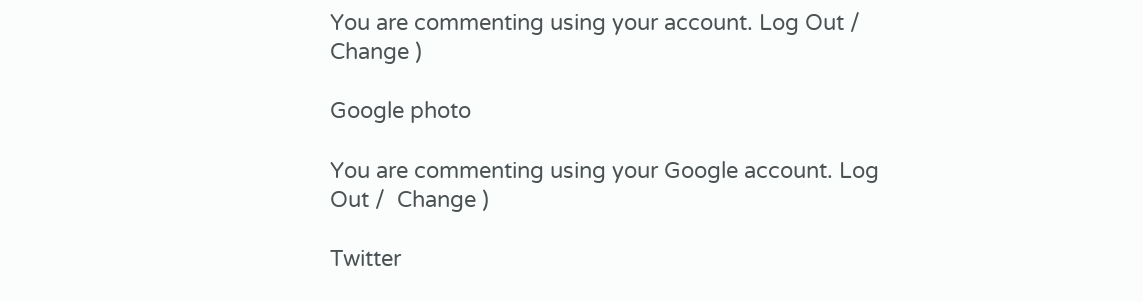You are commenting using your account. Log Out /  Change )

Google photo

You are commenting using your Google account. Log Out /  Change )

Twitter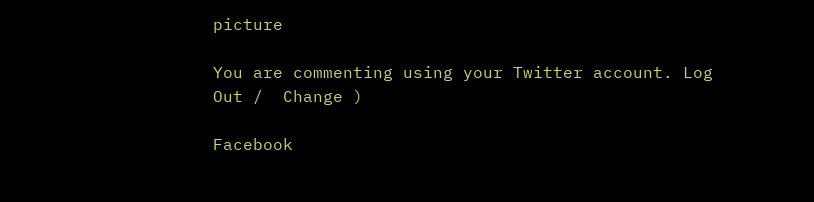picture

You are commenting using your Twitter account. Log Out /  Change )

Facebook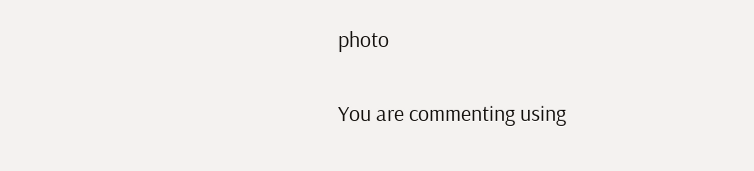photo

You are commenting using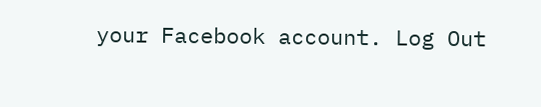your Facebook account. Log Out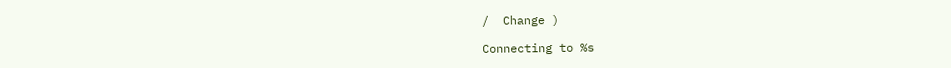/  Change )

Connecting to %s